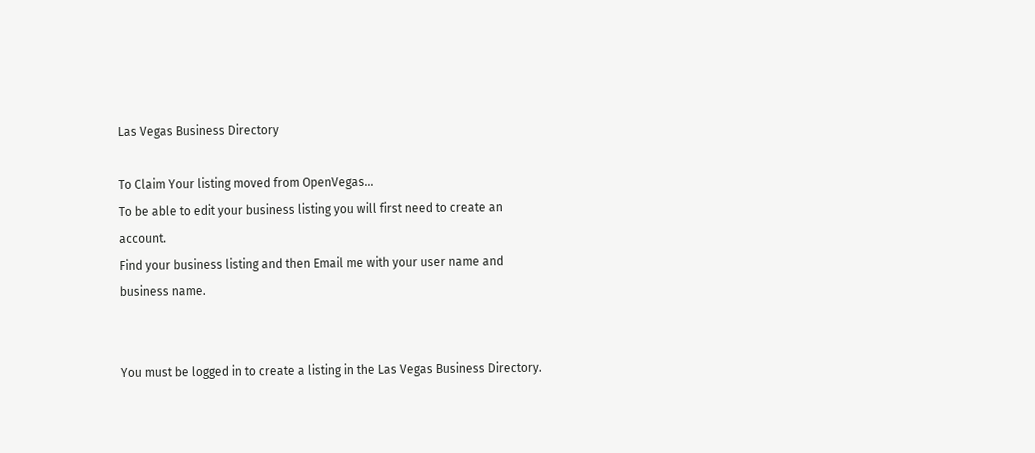Las Vegas Business Directory

To Claim Your listing moved from OpenVegas...
To be able to edit your business listing you will first need to create an account.
Find your business listing and then Email me with your user name and business name.


You must be logged in to create a listing in the Las Vegas Business Directory.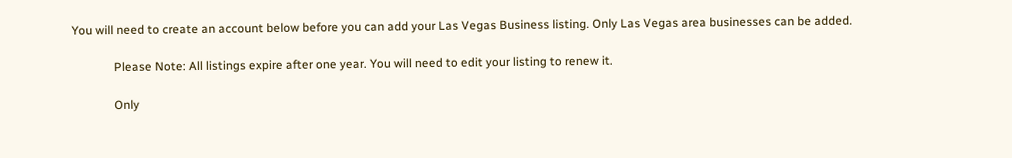You will need to create an account below before you can add your Las Vegas Business listing. Only Las Vegas area businesses can be added.

              Please Note: All listings expire after one year. You will need to edit your listing to renew it.

              Only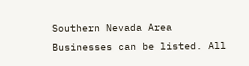Southern Nevada Area Businesses can be listed. All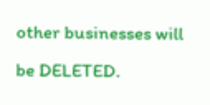other businesses will be DELETED.